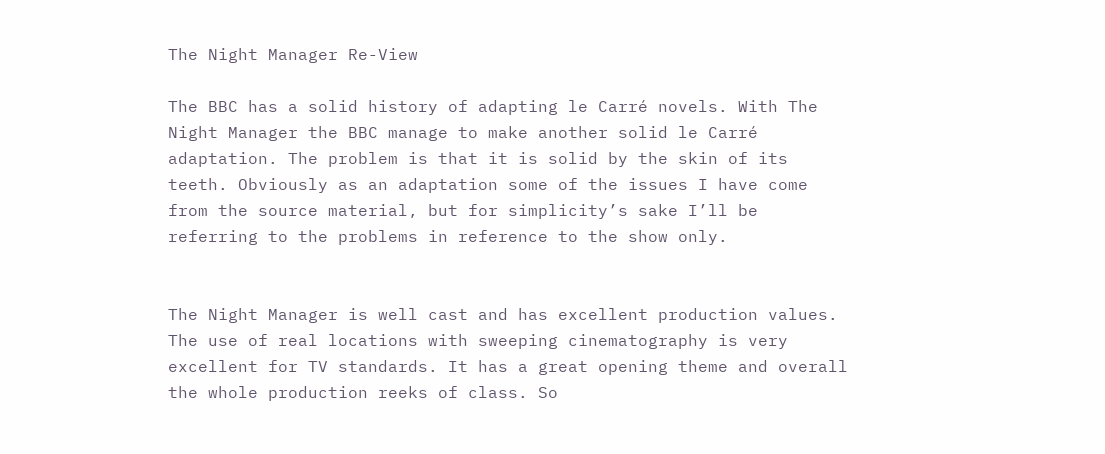The Night Manager Re-View

The BBC has a solid history of adapting le Carré novels. With The Night Manager the BBC manage to make another solid le Carré adaptation. The problem is that it is solid by the skin of its teeth. Obviously as an adaptation some of the issues I have come from the source material, but for simplicity’s sake I’ll be referring to the problems in reference to the show only.


The Night Manager is well cast and has excellent production values. The use of real locations with sweeping cinematography is very excellent for TV standards. It has a great opening theme and overall the whole production reeks of class. So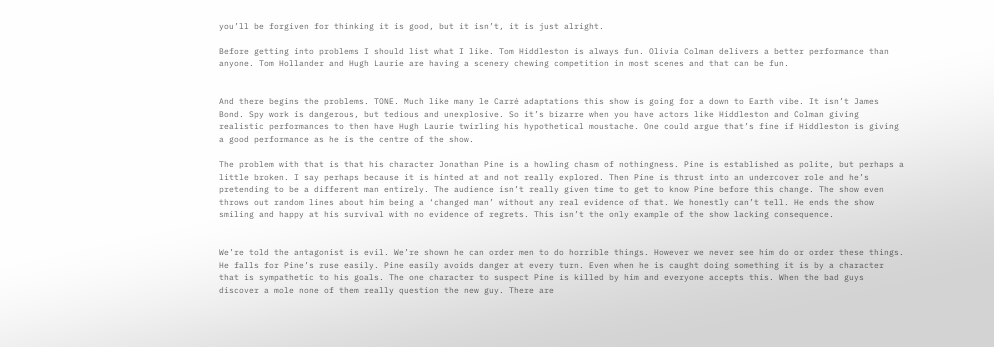you’ll be forgiven for thinking it is good, but it isn’t, it is just alright.

Before getting into problems I should list what I like. Tom Hiddleston is always fun. Olivia Colman delivers a better performance than anyone. Tom Hollander and Hugh Laurie are having a scenery chewing competition in most scenes and that can be fun.


And there begins the problems. TONE. Much like many le Carré adaptations this show is going for a down to Earth vibe. It isn’t James Bond. Spy work is dangerous, but tedious and unexplosive. So it’s bizarre when you have actors like Hiddleston and Colman giving realistic performances to then have Hugh Laurie twirling his hypothetical moustache. One could argue that’s fine if Hiddleston is giving a good performance as he is the centre of the show.

The problem with that is that his character Jonathan Pine is a howling chasm of nothingness. Pine is established as polite, but perhaps a little broken. I say perhaps because it is hinted at and not really explored. Then Pine is thrust into an undercover role and he’s pretending to be a different man entirely. The audience isn’t really given time to get to know Pine before this change. The show even throws out random lines about him being a ‘changed man’ without any real evidence of that. We honestly can’t tell. He ends the show smiling and happy at his survival with no evidence of regrets. This isn’t the only example of the show lacking consequence.


We’re told the antagonist is evil. We’re shown he can order men to do horrible things. However we never see him do or order these things. He falls for Pine’s ruse easily. Pine easily avoids danger at every turn. Even when he is caught doing something it is by a character that is sympathetic to his goals. The one character to suspect Pine is killed by him and everyone accepts this. When the bad guys discover a mole none of them really question the new guy. There are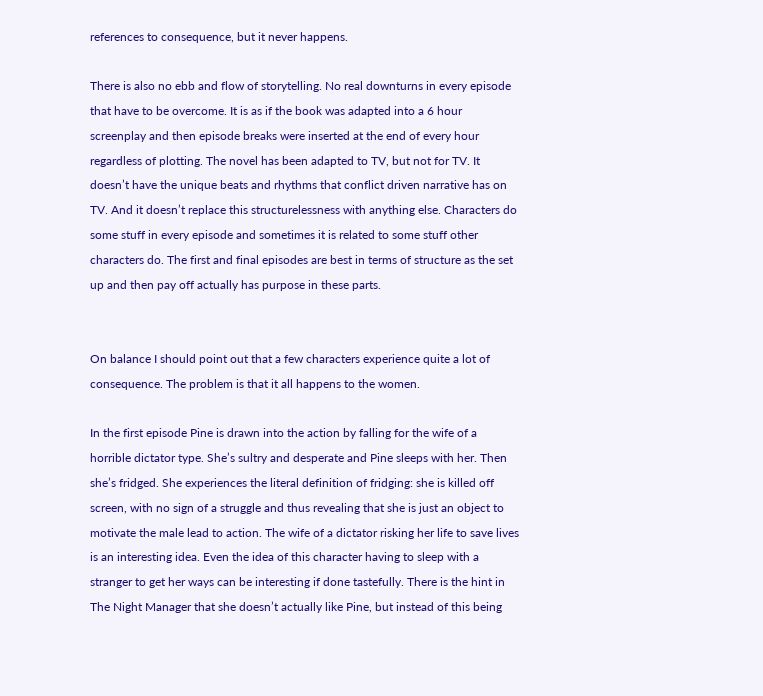references to consequence, but it never happens.

There is also no ebb and flow of storytelling. No real downturns in every episode that have to be overcome. It is as if the book was adapted into a 6 hour screenplay and then episode breaks were inserted at the end of every hour regardless of plotting. The novel has been adapted to TV, but not for TV. It doesn’t have the unique beats and rhythms that conflict driven narrative has on TV. And it doesn’t replace this structurelessness with anything else. Characters do some stuff in every episode and sometimes it is related to some stuff other characters do. The first and final episodes are best in terms of structure as the set up and then pay off actually has purpose in these parts.


On balance I should point out that a few characters experience quite a lot of consequence. The problem is that it all happens to the women.

In the first episode Pine is drawn into the action by falling for the wife of a horrible dictator type. She’s sultry and desperate and Pine sleeps with her. Then she’s fridged. She experiences the literal definition of fridging: she is killed off screen, with no sign of a struggle and thus revealing that she is just an object to motivate the male lead to action. The wife of a dictator risking her life to save lives is an interesting idea. Even the idea of this character having to sleep with a stranger to get her ways can be interesting if done tastefully. There is the hint in The Night Manager that she doesn’t actually like Pine, but instead of this being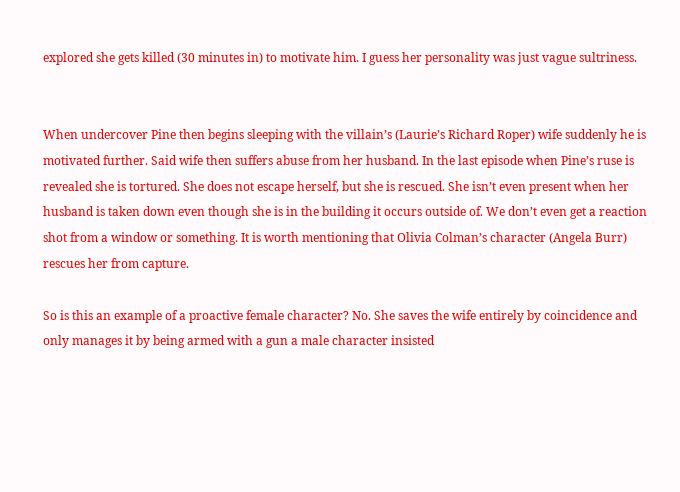explored she gets killed (30 minutes in) to motivate him. I guess her personality was just vague sultriness.


When undercover Pine then begins sleeping with the villain’s (Laurie’s Richard Roper) wife suddenly he is motivated further. Said wife then suffers abuse from her husband. In the last episode when Pine’s ruse is revealed she is tortured. She does not escape herself, but she is rescued. She isn’t even present when her husband is taken down even though she is in the building it occurs outside of. We don’t even get a reaction shot from a window or something. It is worth mentioning that Olivia Colman’s character (Angela Burr) rescues her from capture.

So is this an example of a proactive female character? No. She saves the wife entirely by coincidence and only manages it by being armed with a gun a male character insisted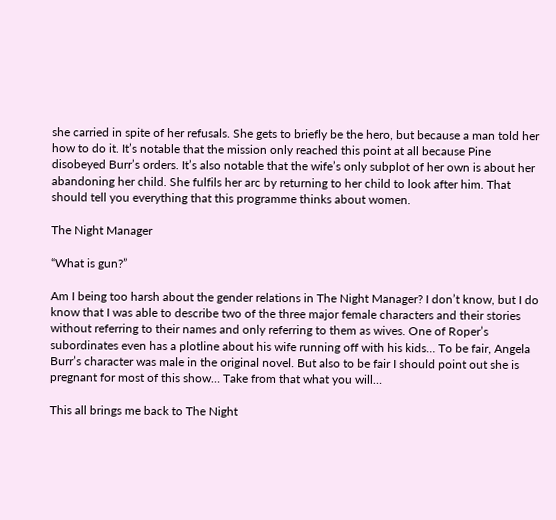she carried in spite of her refusals. She gets to briefly be the hero, but because a man told her how to do it. It’s notable that the mission only reached this point at all because Pine disobeyed Burr’s orders. It’s also notable that the wife’s only subplot of her own is about her abandoning her child. She fulfils her arc by returning to her child to look after him. That should tell you everything that this programme thinks about women.

The Night Manager

“What is gun?”

Am I being too harsh about the gender relations in The Night Manager? I don’t know, but I do know that I was able to describe two of the three major female characters and their stories without referring to their names and only referring to them as wives. One of Roper’s subordinates even has a plotline about his wife running off with his kids… To be fair, Angela Burr’s character was male in the original novel. But also to be fair I should point out she is pregnant for most of this show… Take from that what you will…

This all brings me back to The Night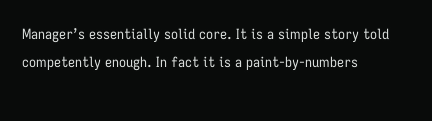Manager’s essentially solid core. It is a simple story told competently enough. In fact it is a paint-by-numbers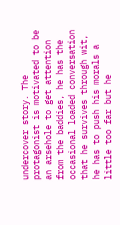undercover story. The protagonist is motivated to be an arsehole to get attention from the baddies, he has the occasional loaded conversation that he survives through wit, he has to push his morals a little too far but he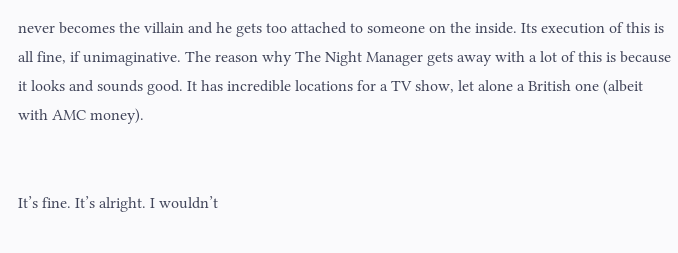never becomes the villain and he gets too attached to someone on the inside. Its execution of this is all fine, if unimaginative. The reason why The Night Manager gets away with a lot of this is because it looks and sounds good. It has incredible locations for a TV show, let alone a British one (albeit with AMC money).


It’s fine. It’s alright. I wouldn’t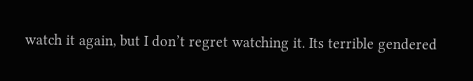watch it again, but I don’t regret watching it. Its terrible gendered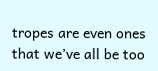tropes are even ones that we’ve all be too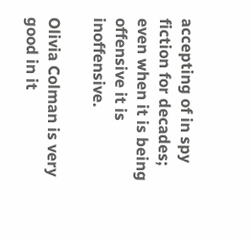accepting of in spy fiction for decades; even when it is being offensive it is inoffensive.

Olivia Colman is very good in it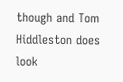though and Tom Hiddleston does look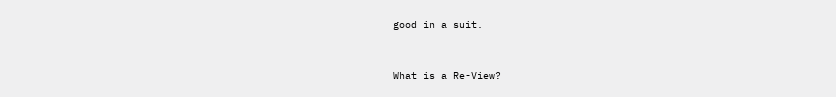good in a suit.


What is a Re-View?